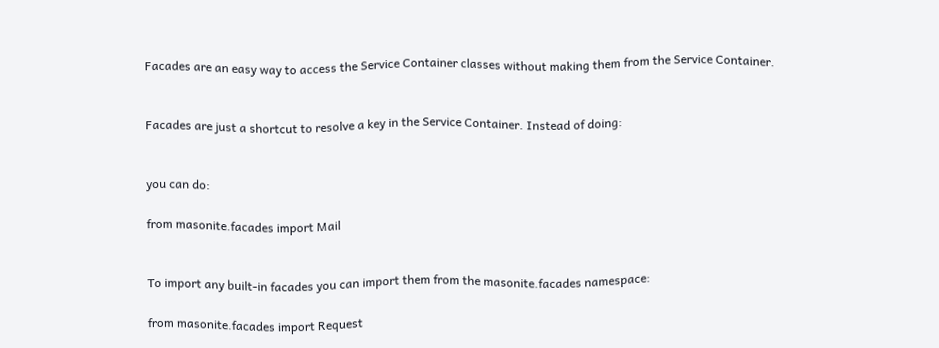Facades are an easy way to access the Service Container classes without making them from the Service Container.


Facades are just a shortcut to resolve a key in the Service Container. Instead of doing:


you can do:

from masonite.facades import Mail


To import any built-in facades you can import them from the masonite.facades namespace:

from masonite.facades import Request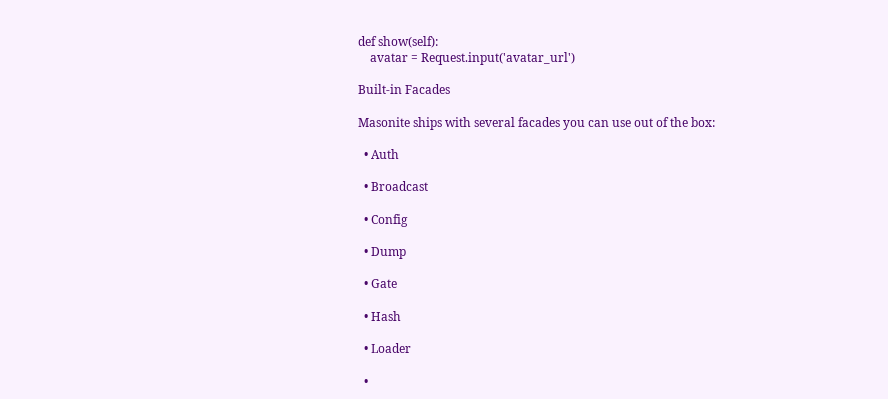def show(self):
    avatar = Request.input('avatar_url')

Built-in Facades

Masonite ships with several facades you can use out of the box:

  • Auth

  • Broadcast

  • Config

  • Dump

  • Gate

  • Hash

  • Loader

  •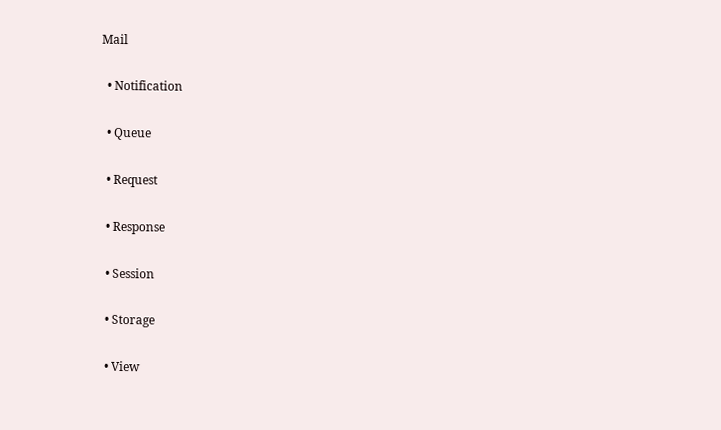Mail

  • Notification

  • Queue

  • Request

  • Response

  • Session

  • Storage

  • View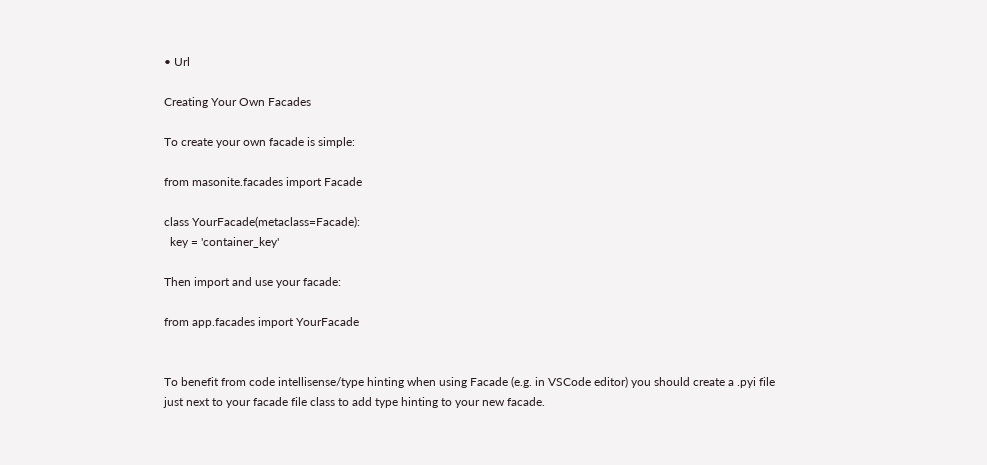• Url

Creating Your Own Facades

To create your own facade is simple:

from masonite.facades import Facade

class YourFacade(metaclass=Facade):
  key = 'container_key'

Then import and use your facade:

from app.facades import YourFacade


To benefit from code intellisense/type hinting when using Facade (e.g. in VSCode editor) you should create a .pyi file just next to your facade file class to add type hinting to your new facade.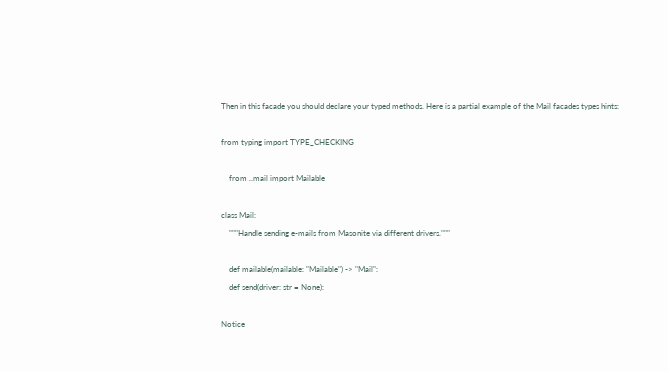Then in this facade you should declare your typed methods. Here is a partial example of the Mail facades types hints:

from typing import TYPE_CHECKING

    from ..mail import Mailable

class Mail:
    """Handle sending e-mails from Masonite via different drivers."""

    def mailable(mailable: "Mailable") -> "Mail":
    def send(driver: str = None):

Notice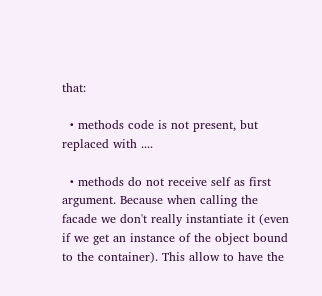that:

  • methods code is not present, but replaced with ....

  • methods do not receive self as first argument. Because when calling the facade we don't really instantiate it (even if we get an instance of the object bound to the container). This allow to have the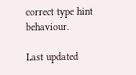correct type hint behaviour.

Last updated